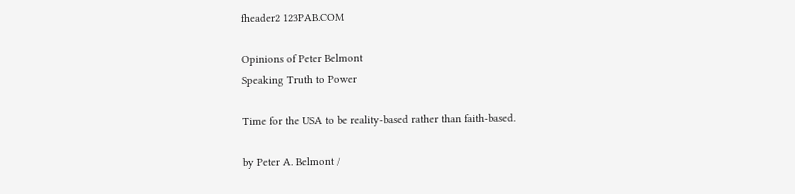fheader2 123PAB.COM

Opinions of Peter Belmont
Speaking Truth to Power

Time for the USA to be reality-based rather than faith-based.

by Peter A. Belmont /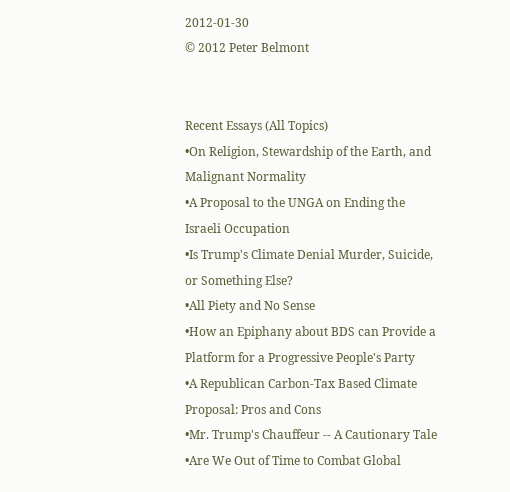2012-01-30
© 2012 Peter Belmont


Recent Essays (All Topics)
•On Religion, Stewardship of the Earth, and Malignant Normality
•A Proposal to the UNGA on Ending the Israeli Occupation
•Is Trump's Climate Denial Murder, Suicide, or Something Else?
•All Piety and No Sense
•How an Epiphany about BDS can Provide a Platform for a Progressive People's Party
•A Republican Carbon-Tax Based Climate Proposal: Pros and Cons
•Mr. Trump's Chauffeur -- A Cautionary Tale
•Are We Out of Time to Combat Global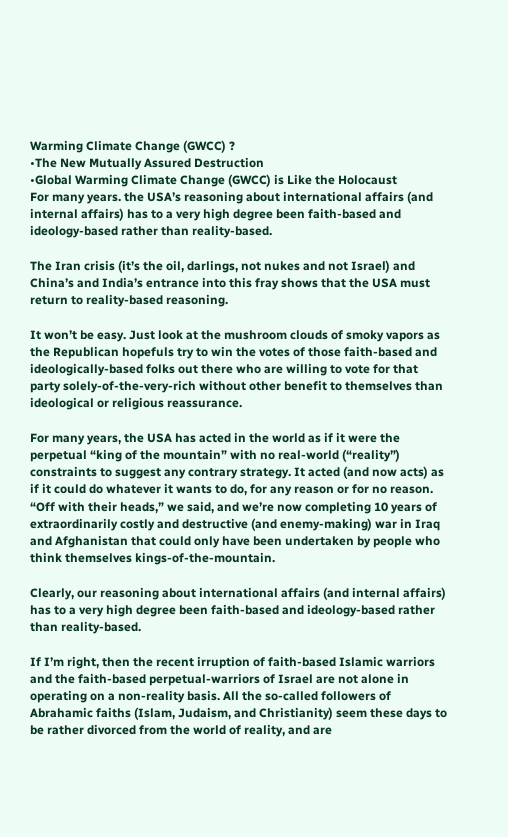Warming Climate Change (GWCC) ?
•The New Mutually Assured Destruction
•Global Warming Climate Change (GWCC) is Like the Holocaust
For many years. the USA’s reasoning about international affairs (and internal affairs) has to a very high degree been faith-based and ideology-based rather than reality-based.

The Iran crisis (it’s the oil, darlings, not nukes and not Israel) and China’s and India’s entrance into this fray shows that the USA must return to reality-based reasoning.

It won’t be easy. Just look at the mushroom clouds of smoky vapors as the Republican hopefuls try to win the votes of those faith-based and ideologically-based folks out there who are willing to vote for that party solely-of-the-very-rich without other benefit to themselves than ideological or religious reassurance.

For many years, the USA has acted in the world as if it were the perpetual “king of the mountain” with no real-world (“reality”) constraints to suggest any contrary strategy. It acted (and now acts) as if it could do whatever it wants to do, for any reason or for no reason. “Off with their heads,” we said, and we’re now completing 10 years of extraordinarily costly and destructive (and enemy-making) war in Iraq and Afghanistan that could only have been undertaken by people who think themselves kings-of-the-mountain.

Clearly, our reasoning about international affairs (and internal affairs) has to a very high degree been faith-based and ideology-based rather than reality-based.

If I’m right, then the recent irruption of faith-based Islamic warriors and the faith-based perpetual-warriors of Israel are not alone in operating on a non-reality basis. All the so-called followers of Abrahamic faiths (Islam, Judaism, and Christianity) seem these days to be rather divorced from the world of reality, and are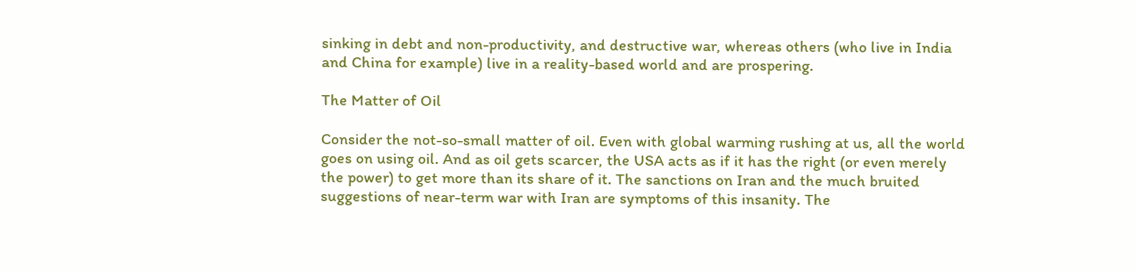sinking in debt and non-productivity, and destructive war, whereas others (who live in India and China for example) live in a reality-based world and are prospering.

The Matter of Oil

Consider the not-so-small matter of oil. Even with global warming rushing at us, all the world goes on using oil. And as oil gets scarcer, the USA acts as if it has the right (or even merely the power) to get more than its share of it. The sanctions on Iran and the much bruited suggestions of near-term war with Iran are symptoms of this insanity. The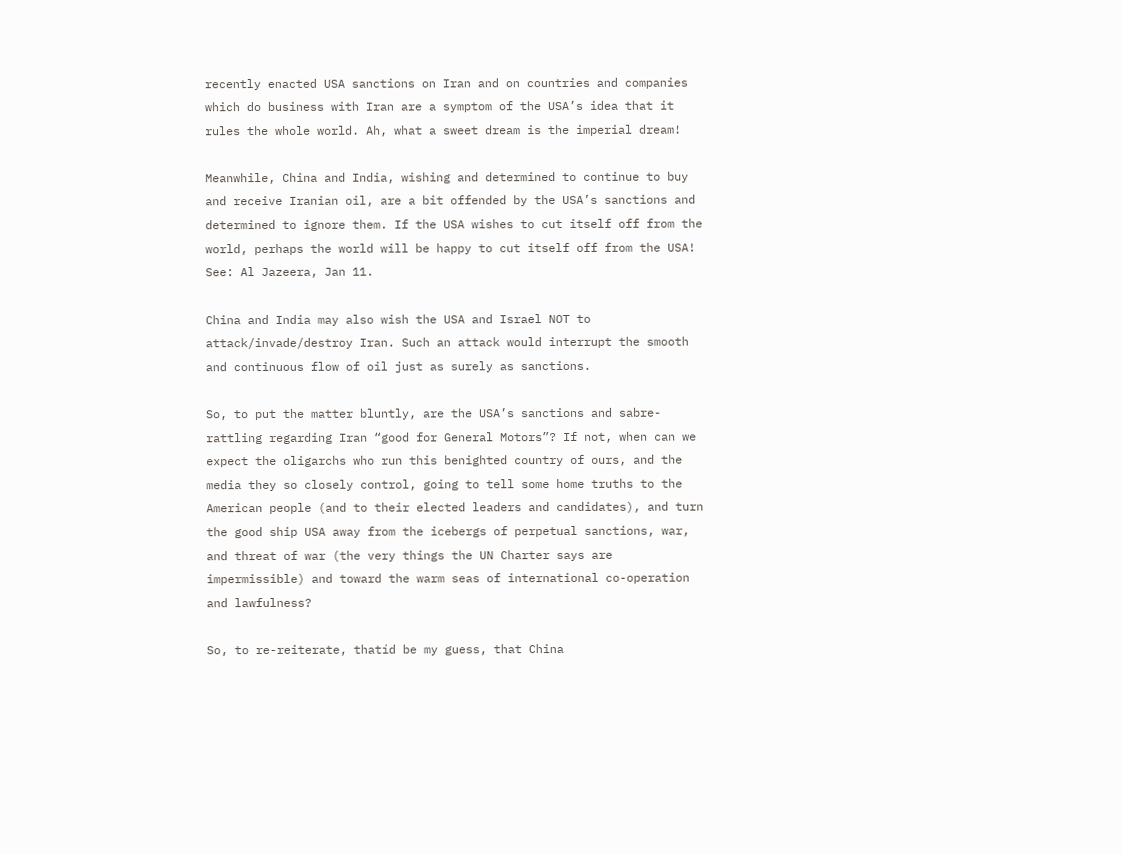recently enacted USA sanctions on Iran and on countries and companies which do business with Iran are a symptom of the USA’s idea that it rules the whole world. Ah, what a sweet dream is the imperial dream!

Meanwhile, China and India, wishing and determined to continue to buy and receive Iranian oil, are a bit offended by the USA’s sanctions and determined to ignore them. If the USA wishes to cut itself off from the world, perhaps the world will be happy to cut itself off from the USA! See: Al Jazeera, Jan 11.

China and India may also wish the USA and Israel NOT to attack/invade/destroy Iran. Such an attack would interrupt the smooth and continuous flow of oil just as surely as sanctions.

So, to put the matter bluntly, are the USA’s sanctions and sabre-rattling regarding Iran “good for General Motors”? If not, when can we expect the oligarchs who run this benighted country of ours, and the media they so closely control, going to tell some home truths to the American people (and to their elected leaders and candidates), and turn the good ship USA away from the icebergs of perpetual sanctions, war, and threat of war (the very things the UN Charter says are impermissible) and toward the warm seas of international co-operation and lawfulness?

So, to re-reiterate, thatíd be my guess, that China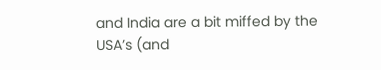and India are a bit miffed by the USA’s (and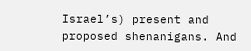Israel’s) present and proposed shenanigans. And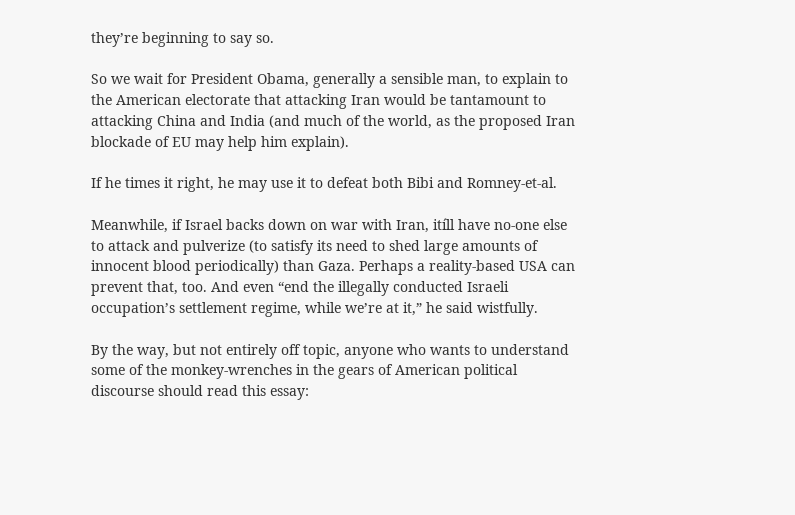they’re beginning to say so.

So we wait for President Obama, generally a sensible man, to explain to the American electorate that attacking Iran would be tantamount to attacking China and India (and much of the world, as the proposed Iran blockade of EU may help him explain).

If he times it right, he may use it to defeat both Bibi and Romney-et-al.

Meanwhile, if Israel backs down on war with Iran, itíll have no-one else to attack and pulverize (to satisfy its need to shed large amounts of innocent blood periodically) than Gaza. Perhaps a reality-based USA can prevent that, too. And even “end the illegally conducted Israeli occupation’s settlement regime, while we’re at it,” he said wistfully.

By the way, but not entirely off topic, anyone who wants to understand some of the monkey-wrenches in the gears of American political discourse should read this essay: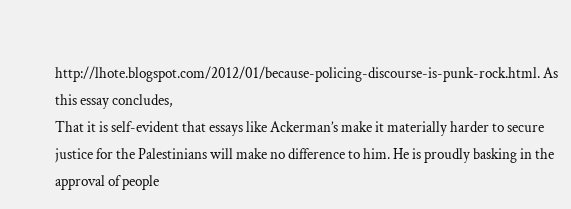http://lhote.blogspot.com/2012/01/because-policing-discourse-is-punk-rock.html. As this essay concludes,
That it is self-evident that essays like Ackerman’s make it materially harder to secure justice for the Palestinians will make no difference to him. He is proudly basking in the approval of people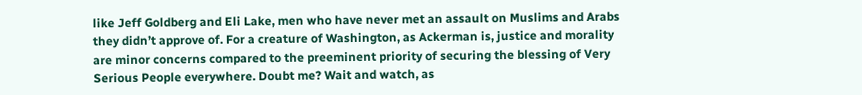like Jeff Goldberg and Eli Lake, men who have never met an assault on Muslims and Arabs they didn’t approve of. For a creature of Washington, as Ackerman is, justice and morality are minor concerns compared to the preeminent priority of securing the blessing of Very Serious People everywhere. Doubt me? Wait and watch, as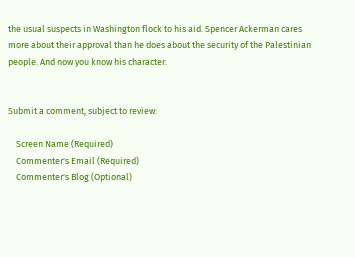the usual suspects in Washington flock to his aid. Spencer Ackerman cares more about their approval than he does about the security of the Palestinian people. And now you know his character.


Submit a comment, subject to review:

    Screen Name (Required)
    Commenter's Email (Required)
    Commenter's Blog (Optional)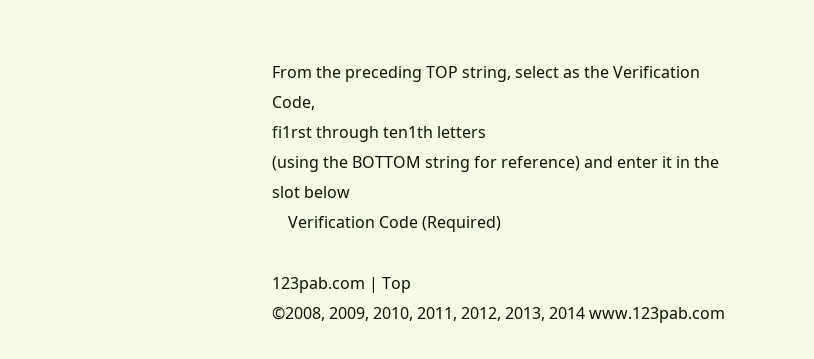From the preceding TOP string, select as the Verification Code,
fi1rst through ten1th letters
(using the BOTTOM string for reference) and enter it in the slot below
    Verification Code (Required)

123pab.com | Top
©2008, 2009, 2010, 2011, 2012, 2013, 2014 www.123pab.com